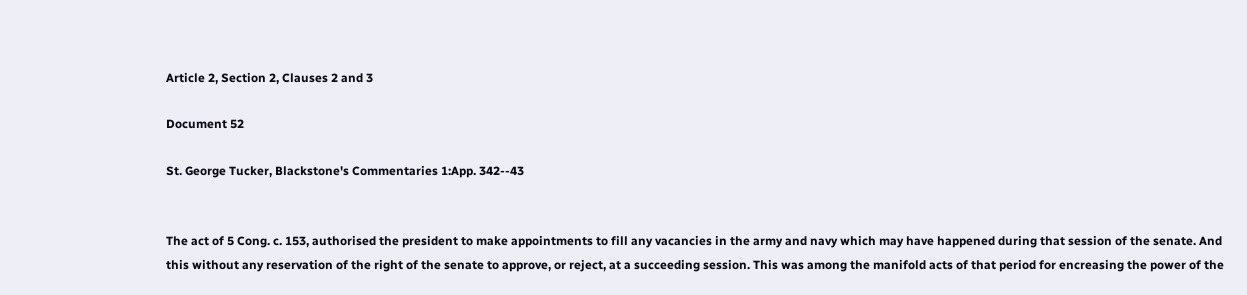Article 2, Section 2, Clauses 2 and 3

Document 52

St. George Tucker, Blackstone's Commentaries 1:App. 342--43


The act of 5 Cong. c. 153, authorised the president to make appointments to fill any vacancies in the army and navy which may have happened during that session of the senate. And this without any reservation of the right of the senate to approve, or reject, at a succeeding session. This was among the manifold acts of that period for encreasing the power of the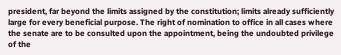president, far beyond the limits assigned by the constitution; limits already sufficiently large for every beneficial purpose. The right of nomination to office in all cases where the senate are to be consulted upon the appointment, being the undoubted privilege of the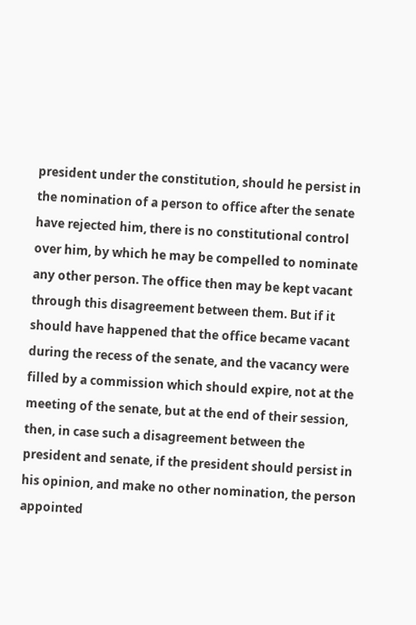president under the constitution, should he persist in the nomination of a person to office after the senate have rejected him, there is no constitutional control over him, by which he may be compelled to nominate any other person. The office then may be kept vacant through this disagreement between them. But if it should have happened that the office became vacant during the recess of the senate, and the vacancy were filled by a commission which should expire, not at the meeting of the senate, but at the end of their session, then, in case such a disagreement between the president and senate, if the president should persist in his opinion, and make no other nomination, the person appointed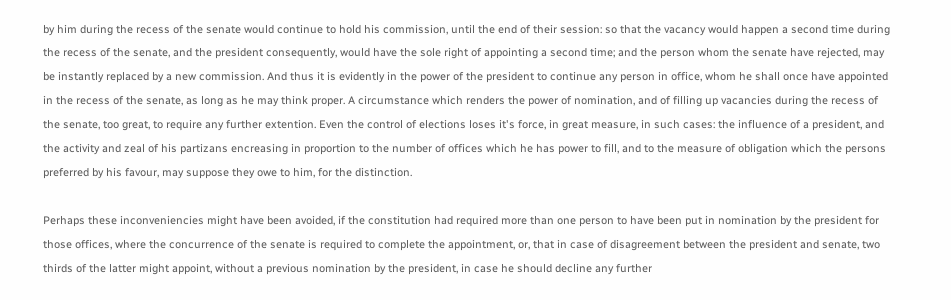by him during the recess of the senate would continue to hold his commission, until the end of their session: so that the vacancy would happen a second time during the recess of the senate, and the president consequently, would have the sole right of appointing a second time; and the person whom the senate have rejected, may be instantly replaced by a new commission. And thus it is evidently in the power of the president to continue any person in office, whom he shall once have appointed in the recess of the senate, as long as he may think proper. A circumstance which renders the power of nomination, and of filling up vacancies during the recess of the senate, too great, to require any further extention. Even the control of elections loses it's force, in great measure, in such cases: the influence of a president, and the activity and zeal of his partizans encreasing in proportion to the number of offices which he has power to fill, and to the measure of obligation which the persons preferred by his favour, may suppose they owe to him, for the distinction.

Perhaps these inconveniencies might have been avoided, if the constitution had required more than one person to have been put in nomination by the president for those offices, where the concurrence of the senate is required to complete the appointment, or, that in case of disagreement between the president and senate, two thirds of the latter might appoint, without a previous nomination by the president, in case he should decline any further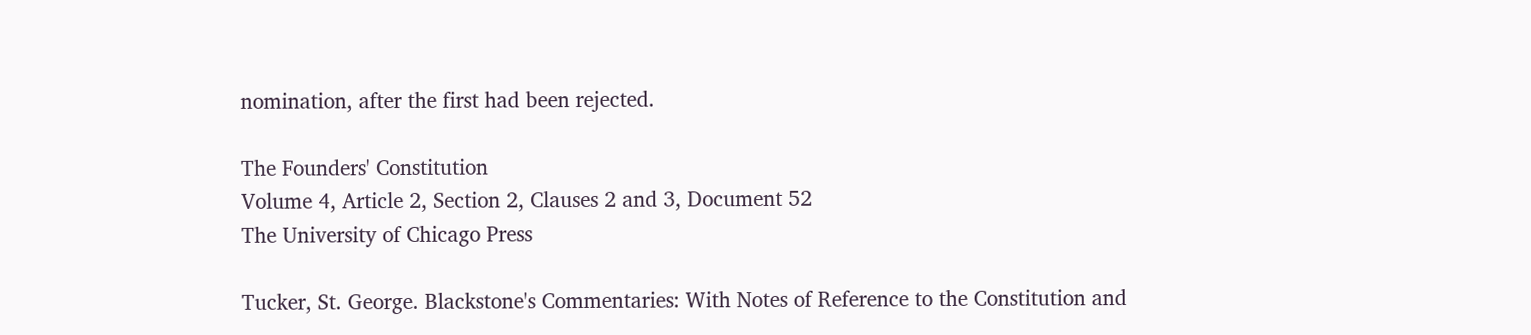nomination, after the first had been rejected.

The Founders' Constitution
Volume 4, Article 2, Section 2, Clauses 2 and 3, Document 52
The University of Chicago Press

Tucker, St. George. Blackstone's Commentaries: With Notes of Reference to the Constitution and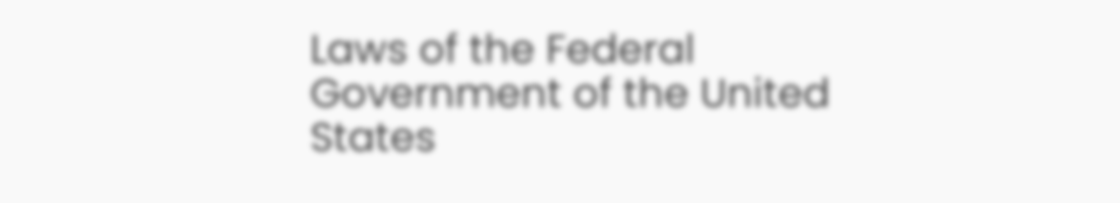Laws of the Federal Government of the United States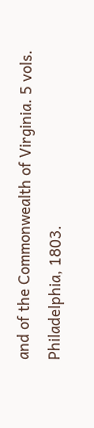and of the Commonwealth of Virginia. 5 vols. Philadelphia, 1803.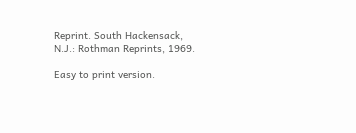Reprint. South Hackensack, N.J.: Rothman Reprints, 1969.

Easy to print version.